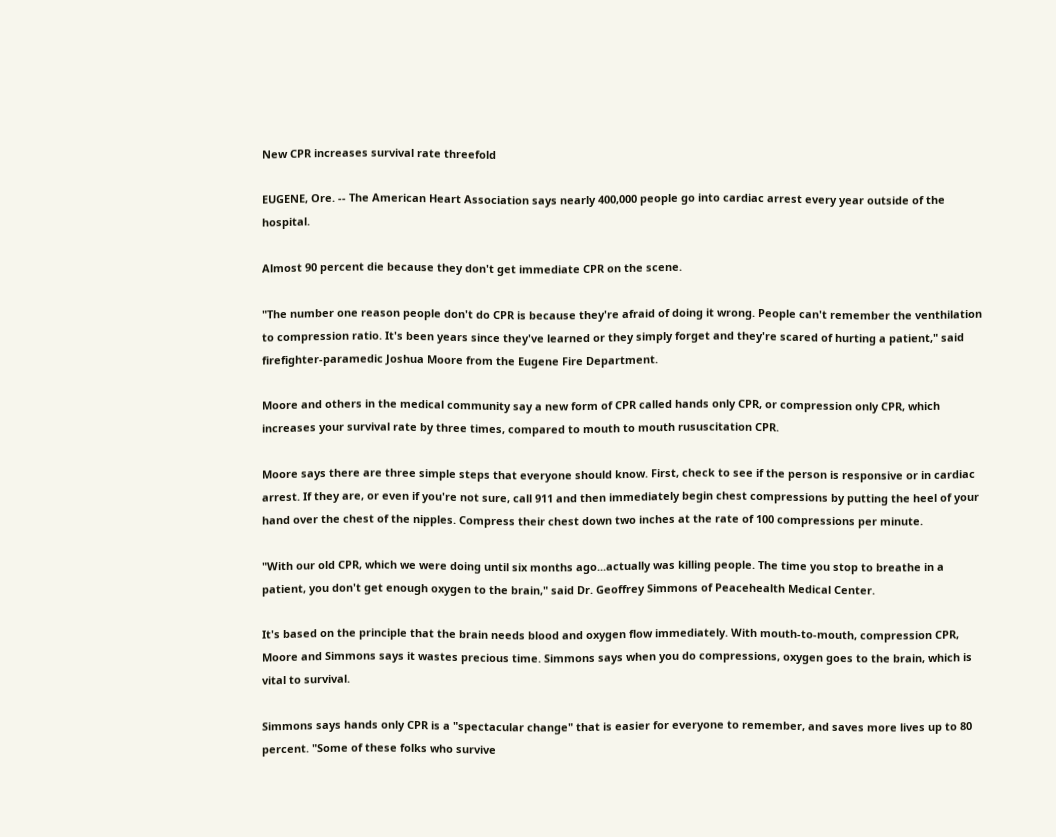New CPR increases survival rate threefold

EUGENE, Ore. -- The American Heart Association says nearly 400,000 people go into cardiac arrest every year outside of the hospital.

Almost 90 percent die because they don't get immediate CPR on the scene.

"The number one reason people don't do CPR is because they're afraid of doing it wrong. People can't remember the venthilation to compression ratio. It's been years since they've learned or they simply forget and they're scared of hurting a patient," said firefighter-paramedic Joshua Moore from the Eugene Fire Department.

Moore and others in the medical community say a new form of CPR called hands only CPR, or compression only CPR, which increases your survival rate by three times, compared to mouth to mouth rususcitation CPR.

Moore says there are three simple steps that everyone should know. First, check to see if the person is responsive or in cardiac arrest. If they are, or even if you're not sure, call 911 and then immediately begin chest compressions by putting the heel of your hand over the chest of the nipples. Compress their chest down two inches at the rate of 100 compressions per minute.

"With our old CPR, which we were doing until six months ago...actually was killing people. The time you stop to breathe in a patient, you don't get enough oxygen to the brain," said Dr. Geoffrey Simmons of Peacehealth Medical Center.

It's based on the principle that the brain needs blood and oxygen flow immediately. With mouth-to-mouth, compression CPR, Moore and Simmons says it wastes precious time. Simmons says when you do compressions, oxygen goes to the brain, which is vital to survival.

Simmons says hands only CPR is a "spectacular change" that is easier for everyone to remember, and saves more lives up to 80 percent. "Some of these folks who survive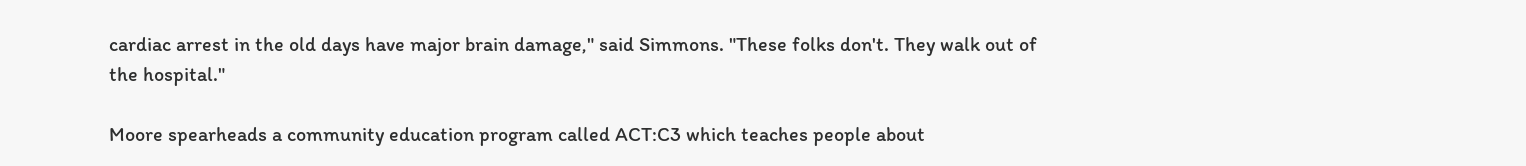cardiac arrest in the old days have major brain damage," said Simmons. "These folks don't. They walk out of the hospital."

Moore spearheads a community education program called ACT:C3 which teaches people about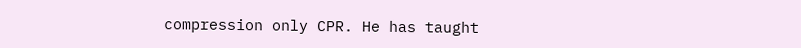compression only CPR. He has taught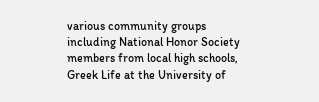various community groups including National Honor Society members from local high schools, Greek Life at the University of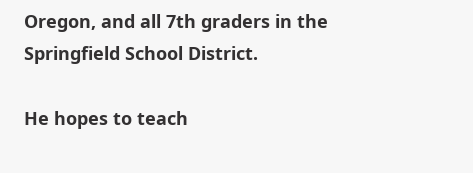Oregon, and all 7th graders in the Springfield School District.

He hopes to teach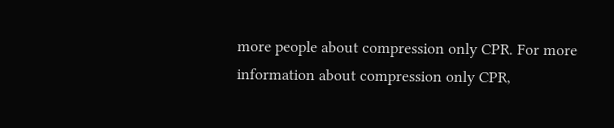more people about compression only CPR. For more information about compression only CPR,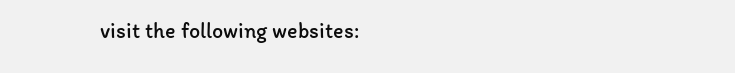visit the following websites: